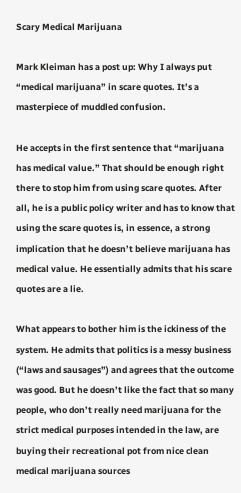Scary Medical Marijuana

Mark Kleiman has a post up: Why I always put “medical marijuana” in scare quotes. It’s a masterpiece of muddled confusion.

He accepts in the first sentence that “marijuana has medical value.” That should be enough right there to stop him from using scare quotes. After all, he is a public policy writer and has to know that using the scare quotes is, in essence, a strong implication that he doesn’t believe marijuana has medical value. He essentially admits that his scare quotes are a lie.

What appears to bother him is the ickiness of the system. He admits that politics is a messy business (“laws and sausages”) and agrees that the outcome was good. But he doesn’t like the fact that so many people, who don’t really need marijuana for the strict medical purposes intended in the law, are buying their recreational pot from nice clean medical marijuana sources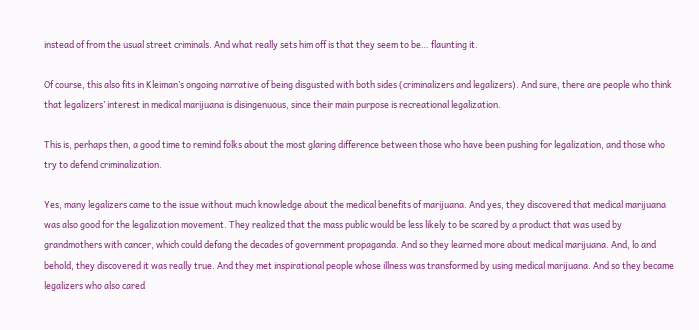instead of from the usual street criminals. And what really sets him off is that they seem to be… flaunting it.

Of course, this also fits in Kleiman’s ongoing narrative of being disgusted with both sides (criminalizers and legalizers). And sure, there are people who think that legalizers’ interest in medical marijuana is disingenuous, since their main purpose is recreational legalization.

This is, perhaps then, a good time to remind folks about the most glaring difference between those who have been pushing for legalization, and those who try to defend criminalization.

Yes, many legalizers came to the issue without much knowledge about the medical benefits of marijuana. And yes, they discovered that medical marijuana was also good for the legalization movement. They realized that the mass public would be less likely to be scared by a product that was used by grandmothers with cancer, which could defang the decades of government propaganda. And so they learned more about medical marijuana. And, lo and behold, they discovered it was really true. And they met inspirational people whose illness was transformed by using medical marijuana. And so they became legalizers who also cared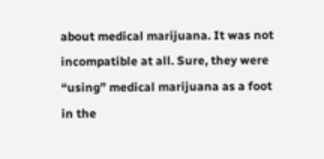about medical marijuana. It was not incompatible at all. Sure, they were “using” medical marijuana as a foot in the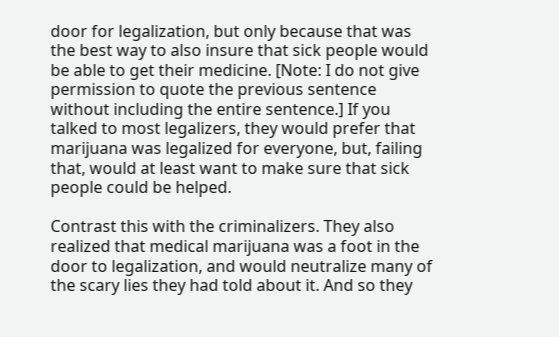door for legalization, but only because that was the best way to also insure that sick people would be able to get their medicine. [Note: I do not give permission to quote the previous sentence without including the entire sentence.] If you talked to most legalizers, they would prefer that marijuana was legalized for everyone, but, failing that, would at least want to make sure that sick people could be helped.

Contrast this with the criminalizers. They also realized that medical marijuana was a foot in the door to legalization, and would neutralize many of the scary lies they had told about it. And so they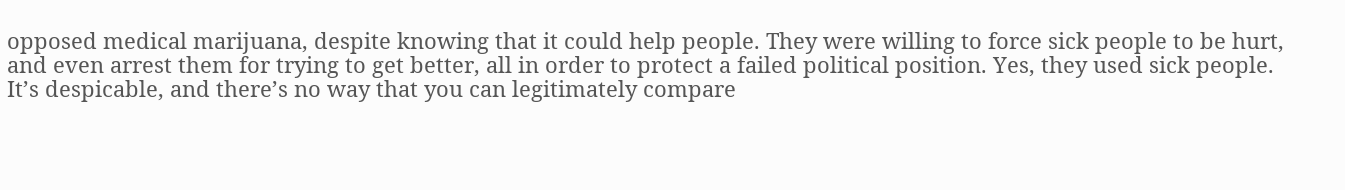opposed medical marijuana, despite knowing that it could help people. They were willing to force sick people to be hurt, and even arrest them for trying to get better, all in order to protect a failed political position. Yes, they used sick people. It’s despicable, and there’s no way that you can legitimately compare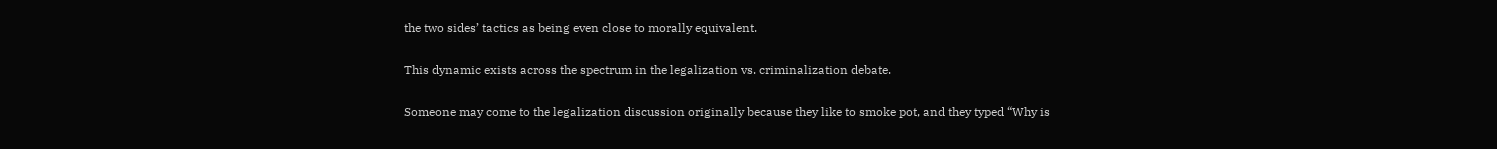the two sides’ tactics as being even close to morally equivalent.

This dynamic exists across the spectrum in the legalization vs. criminalization debate.

Someone may come to the legalization discussion originally because they like to smoke pot, and they typed “Why is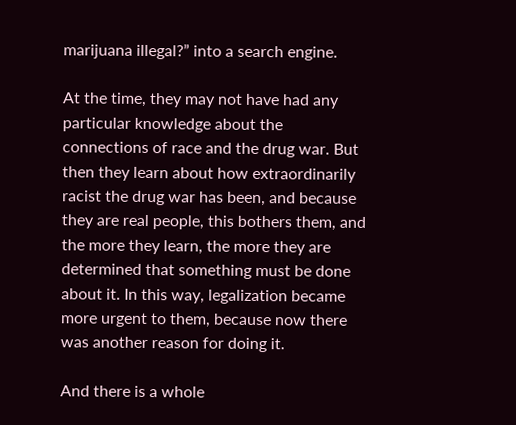marijuana illegal?” into a search engine.

At the time, they may not have had any particular knowledge about the connections of race and the drug war. But then they learn about how extraordinarily racist the drug war has been, and because they are real people, this bothers them, and the more they learn, the more they are determined that something must be done about it. In this way, legalization became more urgent to them, because now there was another reason for doing it.

And there is a whole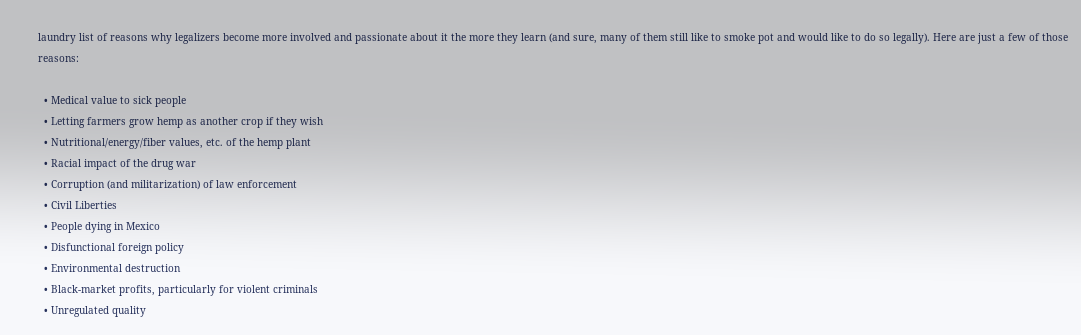laundry list of reasons why legalizers become more involved and passionate about it the more they learn (and sure, many of them still like to smoke pot and would like to do so legally). Here are just a few of those reasons:

  • Medical value to sick people
  • Letting farmers grow hemp as another crop if they wish
  • Nutritional/energy/fiber values, etc. of the hemp plant
  • Racial impact of the drug war
  • Corruption (and militarization) of law enforcement
  • Civil Liberties
  • People dying in Mexico
  • Disfunctional foreign policy
  • Environmental destruction
  • Black-market profits, particularly for violent criminals
  • Unregulated quality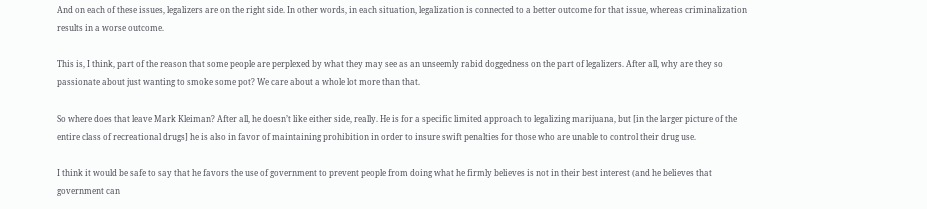And on each of these issues, legalizers are on the right side. In other words, in each situation, legalization is connected to a better outcome for that issue, whereas criminalization results in a worse outcome.

This is, I think, part of the reason that some people are perplexed by what they may see as an unseemly rabid doggedness on the part of legalizers. After all, why are they so passionate about just wanting to smoke some pot? We care about a whole lot more than that.

So where does that leave Mark Kleiman? After all, he doesn’t like either side, really. He is for a specific limited approach to legalizing marijuana, but [in the larger picture of the entire class of recreational drugs] he is also in favor of maintaining prohibition in order to insure swift penalties for those who are unable to control their drug use.

I think it would be safe to say that he favors the use of government to prevent people from doing what he firmly believes is not in their best interest (and he believes that government can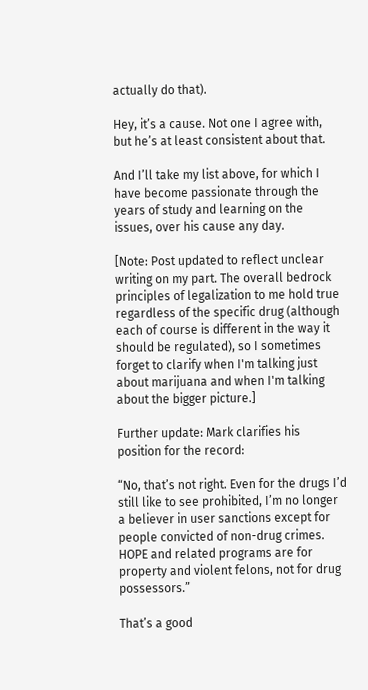actually do that).

Hey, it’s a cause. Not one I agree with, but he’s at least consistent about that.

And I’ll take my list above, for which I have become passionate through the years of study and learning on the issues, over his cause any day.

[Note: Post updated to reflect unclear writing on my part. The overall bedrock principles of legalization to me hold true regardless of the specific drug (although each of course is different in the way it should be regulated), so I sometimes forget to clarify when I'm talking just about marijuana and when I'm talking about the bigger picture.]

Further update: Mark clarifies his position for the record:

“No, that’s not right. Even for the drugs I’d still like to see prohibited, I’m no longer a believer in user sanctions except for people convicted of non-drug crimes. HOPE and related programs are for property and violent felons, not for drug possessors.”

That’s a good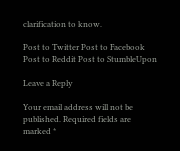clarification to know.

Post to Twitter Post to Facebook Post to Reddit Post to StumbleUpon

Leave a Reply

Your email address will not be published. Required fields are marked *